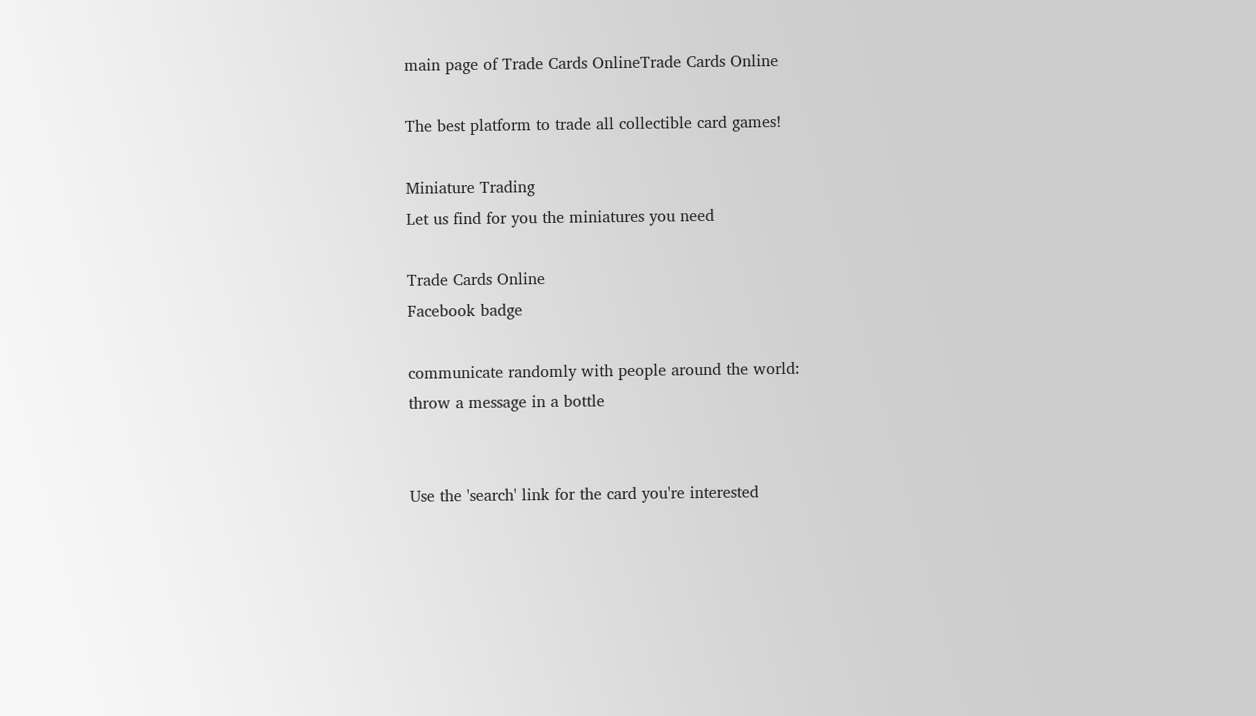main page of Trade Cards OnlineTrade Cards Online

The best platform to trade all collectible card games!

Miniature Trading
Let us find for you the miniatures you need

Trade Cards Online
Facebook badge

communicate randomly with people around the world:
throw a message in a bottle


Use the 'search' link for the card you're interested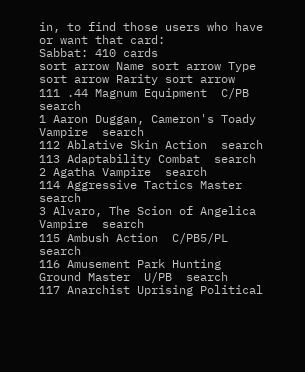in, to find those users who have or want that card:
Sabbat: 410 cards
sort arrow Name sort arrow Type sort arrow Rarity sort arrow
111 .44 Magnum Equipment  C/PB  search
1 Aaron Duggan, Cameron's Toady Vampire  search
112 Ablative Skin Action  search
113 Adaptability Combat  search
2 Agatha Vampire  search
114 Aggressive Tactics Master  search
3 Alvaro, The Scion of Angelica Vampire  search
115 Ambush Action  C/PB5/PL  search
116 Amusement Park Hunting Ground Master  U/PB  search
117 Anarchist Uprising Political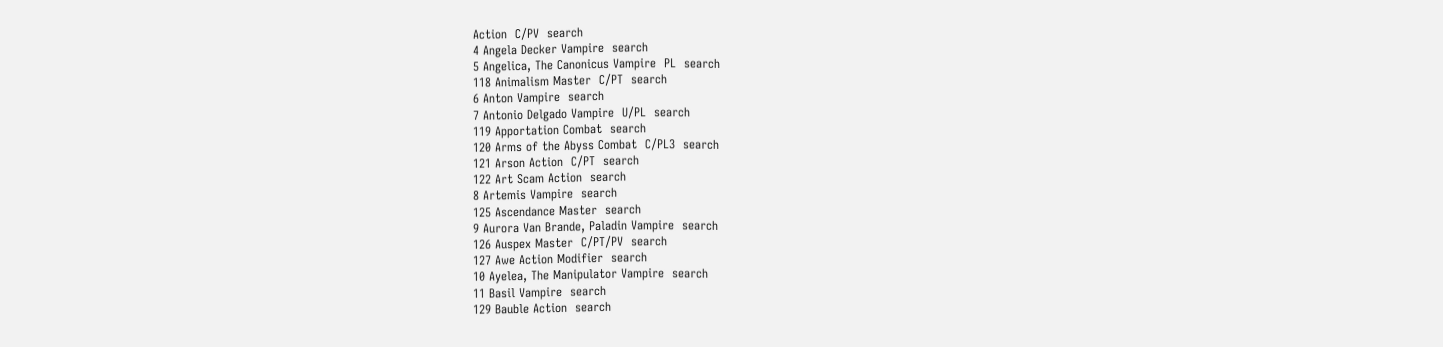Action  C/PV  search
4 Angela Decker Vampire  search
5 Angelica, The Canonicus Vampire  PL  search
118 Animalism Master  C/PT  search
6 Anton Vampire  search
7 Antonio Delgado Vampire  U/PL  search
119 Apportation Combat  search
120 Arms of the Abyss Combat  C/PL3  search
121 Arson Action  C/PT  search
122 Art Scam Action  search
8 Artemis Vampire  search
125 Ascendance Master  search
9 Aurora Van Brande, Paladin Vampire  search
126 Auspex Master  C/PT/PV  search
127 Awe Action Modifier  search
10 Ayelea, The Manipulator Vampire  search
11 Basil Vampire  search
129 Bauble Action  search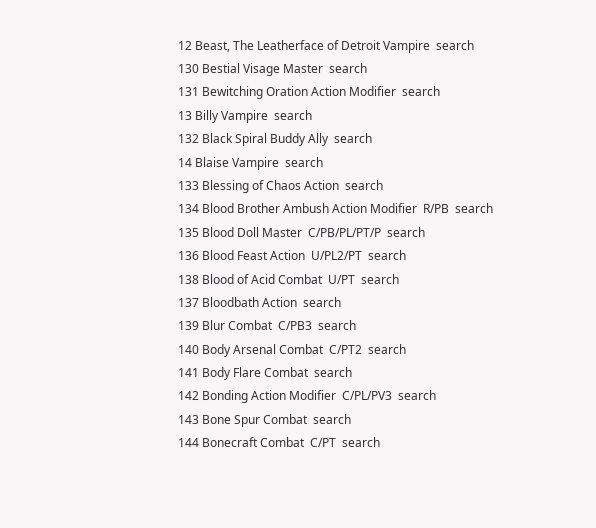12 Beast, The Leatherface of Detroit Vampire  search
130 Bestial Visage Master  search
131 Bewitching Oration Action Modifier  search
13 Billy Vampire  search
132 Black Spiral Buddy Ally  search
14 Blaise Vampire  search
133 Blessing of Chaos Action  search
134 Blood Brother Ambush Action Modifier  R/PB  search
135 Blood Doll Master  C/PB/PL/PT/P  search
136 Blood Feast Action  U/PL2/PT  search
138 Blood of Acid Combat  U/PT  search
137 Bloodbath Action  search
139 Blur Combat  C/PB3  search
140 Body Arsenal Combat  C/PT2  search
141 Body Flare Combat  search
142 Bonding Action Modifier  C/PL/PV3  search
143 Bone Spur Combat  search
144 Bonecraft Combat  C/PT  search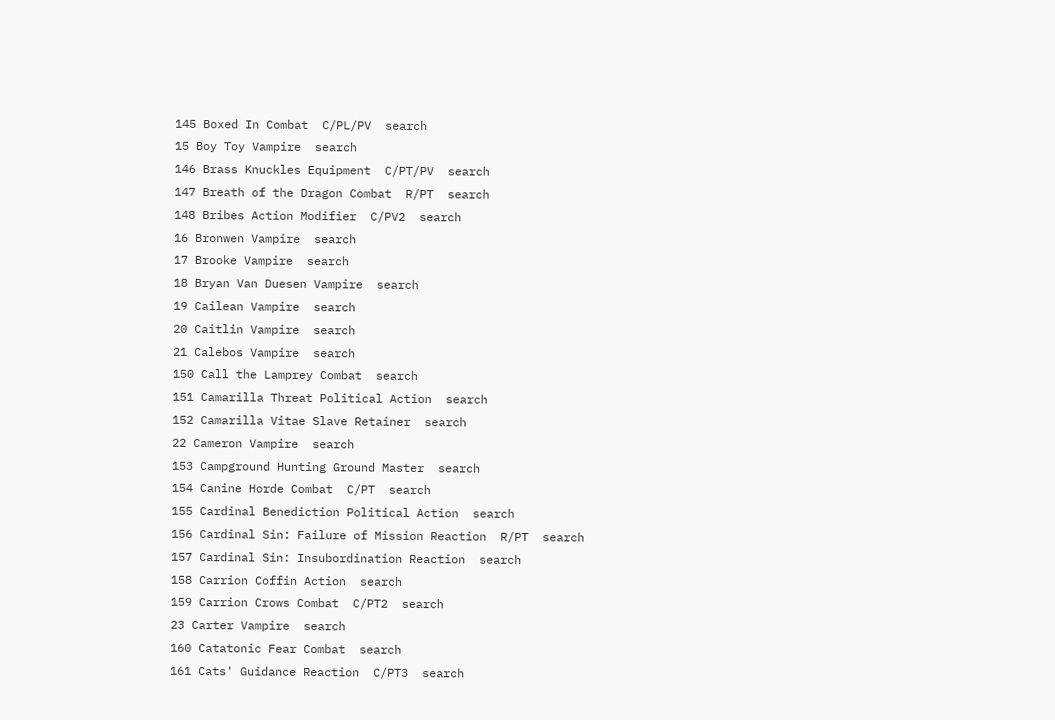145 Boxed In Combat  C/PL/PV  search
15 Boy Toy Vampire  search
146 Brass Knuckles Equipment  C/PT/PV  search
147 Breath of the Dragon Combat  R/PT  search
148 Bribes Action Modifier  C/PV2  search
16 Bronwen Vampire  search
17 Brooke Vampire  search
18 Bryan Van Duesen Vampire  search
19 Cailean Vampire  search
20 Caitlin Vampire  search
21 Calebos Vampire  search
150 Call the Lamprey Combat  search
151 Camarilla Threat Political Action  search
152 Camarilla Vitae Slave Retainer  search
22 Cameron Vampire  search
153 Campground Hunting Ground Master  search
154 Canine Horde Combat  C/PT  search
155 Cardinal Benediction Political Action  search
156 Cardinal Sin: Failure of Mission Reaction  R/PT  search
157 Cardinal Sin: Insubordination Reaction  search
158 Carrion Coffin Action  search
159 Carrion Crows Combat  C/PT2  search
23 Carter Vampire  search
160 Catatonic Fear Combat  search
161 Cats' Guidance Reaction  C/PT3  search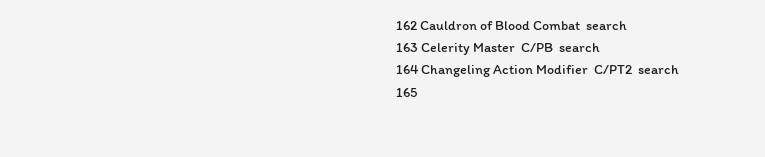162 Cauldron of Blood Combat  search
163 Celerity Master  C/PB  search
164 Changeling Action Modifier  C/PT2  search
165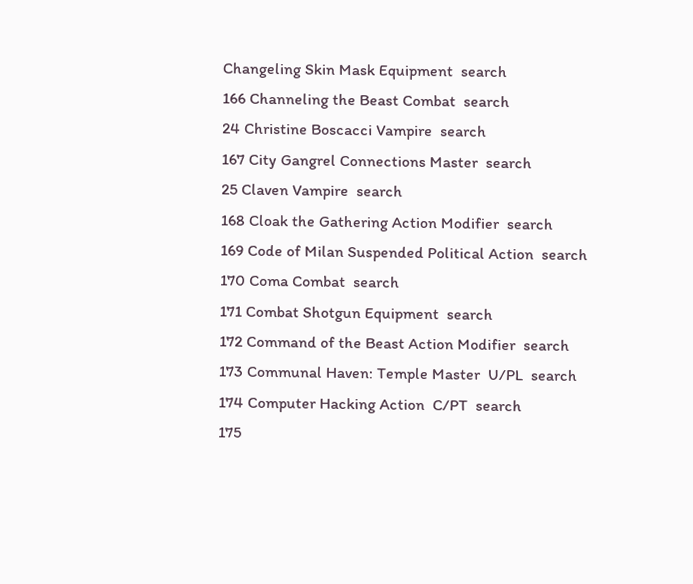Changeling Skin Mask Equipment  search
166 Channeling the Beast Combat  search
24 Christine Boscacci Vampire  search
167 City Gangrel Connections Master  search
25 Claven Vampire  search
168 Cloak the Gathering Action Modifier  search
169 Code of Milan Suspended Political Action  search
170 Coma Combat  search
171 Combat Shotgun Equipment  search
172 Command of the Beast Action Modifier  search
173 Communal Haven: Temple Master  U/PL  search
174 Computer Hacking Action  C/PT  search
175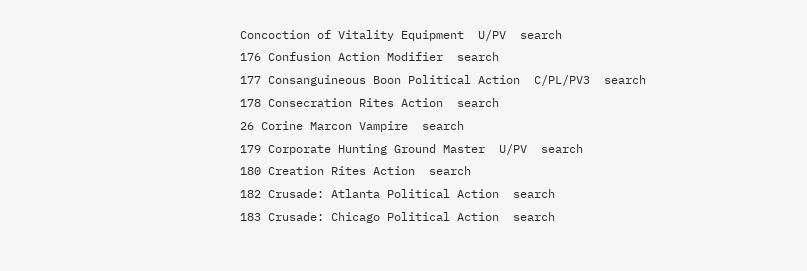Concoction of Vitality Equipment  U/PV  search
176 Confusion Action Modifier  search
177 Consanguineous Boon Political Action  C/PL/PV3  search
178 Consecration Rites Action  search
26 Corine Marcon Vampire  search
179 Corporate Hunting Ground Master  U/PV  search
180 Creation Rites Action  search
182 Crusade: Atlanta Political Action  search
183 Crusade: Chicago Political Action  search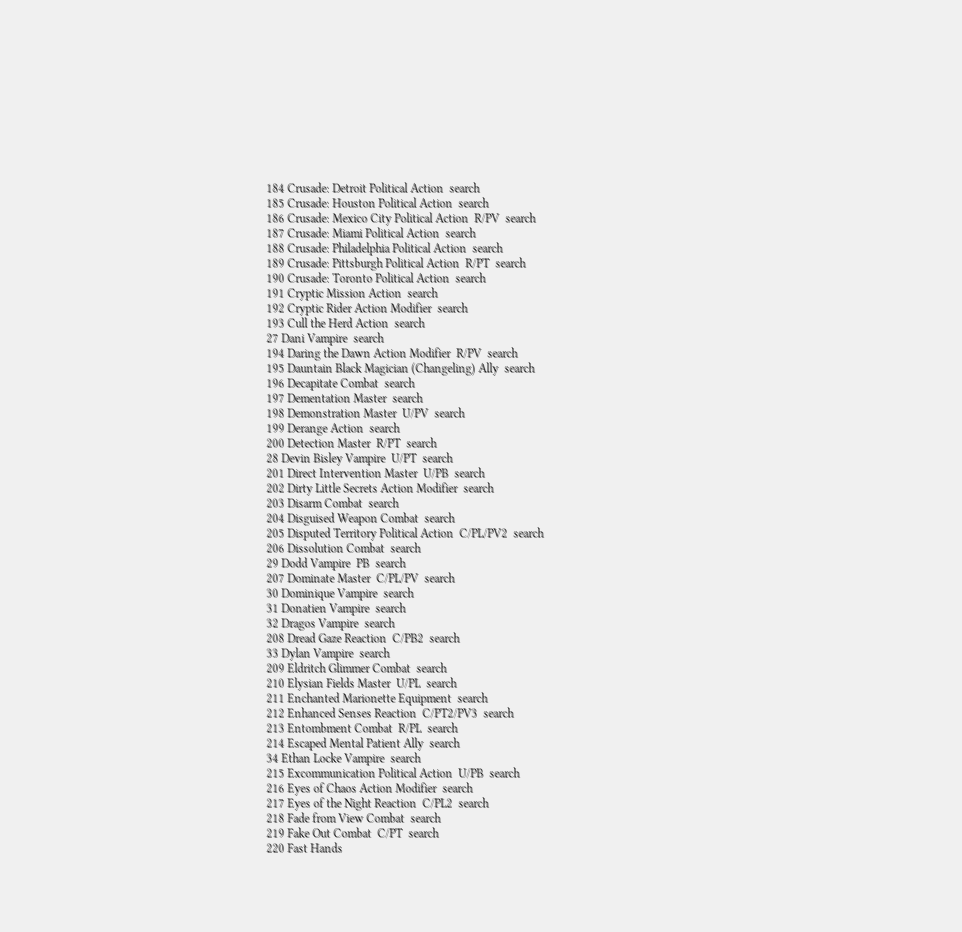184 Crusade: Detroit Political Action  search
185 Crusade: Houston Political Action  search
186 Crusade: Mexico City Political Action  R/PV  search
187 Crusade: Miami Political Action  search
188 Crusade: Philadelphia Political Action  search
189 Crusade: Pittsburgh Political Action  R/PT  search
190 Crusade: Toronto Political Action  search
191 Cryptic Mission Action  search
192 Cryptic Rider Action Modifier  search
193 Cull the Herd Action  search
27 Dani Vampire  search
194 Daring the Dawn Action Modifier  R/PV  search
195 Dauntain Black Magician (Changeling) Ally  search
196 Decapitate Combat  search
197 Dementation Master  search
198 Demonstration Master  U/PV  search
199 Derange Action  search
200 Detection Master  R/PT  search
28 Devin Bisley Vampire  U/PT  search
201 Direct Intervention Master  U/PB  search
202 Dirty Little Secrets Action Modifier  search
203 Disarm Combat  search
204 Disguised Weapon Combat  search
205 Disputed Territory Political Action  C/PL/PV2  search
206 Dissolution Combat  search
29 Dodd Vampire  PB  search
207 Dominate Master  C/PL/PV  search
30 Dominique Vampire  search
31 Donatien Vampire  search
32 Dragos Vampire  search
208 Dread Gaze Reaction  C/PB2  search
33 Dylan Vampire  search
209 Eldritch Glimmer Combat  search
210 Elysian Fields Master  U/PL  search
211 Enchanted Marionette Equipment  search
212 Enhanced Senses Reaction  C/PT2/PV3  search
213 Entombment Combat  R/PL  search
214 Escaped Mental Patient Ally  search
34 Ethan Locke Vampire  search
215 Excommunication Political Action  U/PB  search
216 Eyes of Chaos Action Modifier  search
217 Eyes of the Night Reaction  C/PL2  search
218 Fade from View Combat  search
219 Fake Out Combat  C/PT  search
220 Fast Hands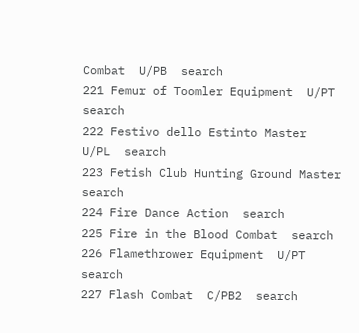Combat  U/PB  search
221 Femur of Toomler Equipment  U/PT  search
222 Festivo dello Estinto Master  U/PL  search
223 Fetish Club Hunting Ground Master  search
224 Fire Dance Action  search
225 Fire in the Blood Combat  search
226 Flamethrower Equipment  U/PT  search
227 Flash Combat  C/PB2  search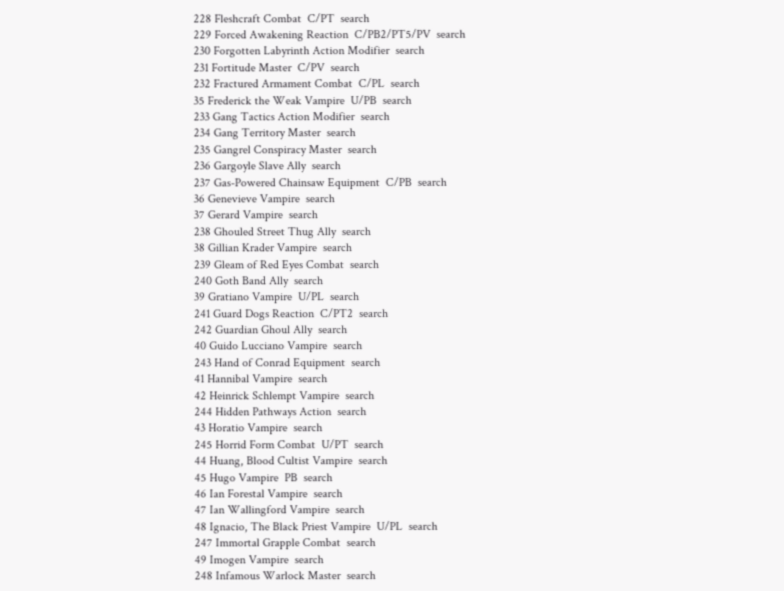228 Fleshcraft Combat  C/PT  search
229 Forced Awakening Reaction  C/PB2/PT5/PV  search
230 Forgotten Labyrinth Action Modifier  search
231 Fortitude Master  C/PV  search
232 Fractured Armament Combat  C/PL  search
35 Frederick the Weak Vampire  U/PB  search
233 Gang Tactics Action Modifier  search
234 Gang Territory Master  search
235 Gangrel Conspiracy Master  search
236 Gargoyle Slave Ally  search
237 Gas-Powered Chainsaw Equipment  C/PB  search
36 Genevieve Vampire  search
37 Gerard Vampire  search
238 Ghouled Street Thug Ally  search
38 Gillian Krader Vampire  search
239 Gleam of Red Eyes Combat  search
240 Goth Band Ally  search
39 Gratiano Vampire  U/PL  search
241 Guard Dogs Reaction  C/PT2  search
242 Guardian Ghoul Ally  search
40 Guido Lucciano Vampire  search
243 Hand of Conrad Equipment  search
41 Hannibal Vampire  search
42 Heinrick Schlempt Vampire  search
244 Hidden Pathways Action  search
43 Horatio Vampire  search
245 Horrid Form Combat  U/PT  search
44 Huang, Blood Cultist Vampire  search
45 Hugo Vampire  PB  search
46 Ian Forestal Vampire  search
47 Ian Wallingford Vampire  search
48 Ignacio, The Black Priest Vampire  U/PL  search
247 Immortal Grapple Combat  search
49 Imogen Vampire  search
248 Infamous Warlock Master  search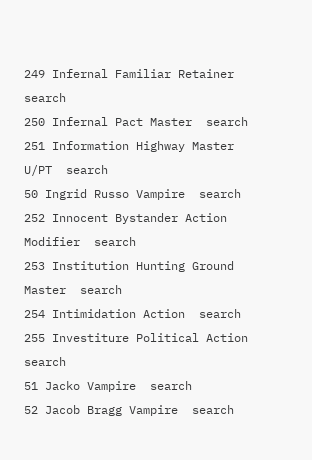249 Infernal Familiar Retainer  search
250 Infernal Pact Master  search
251 Information Highway Master  U/PT  search
50 Ingrid Russo Vampire  search
252 Innocent Bystander Action Modifier  search
253 Institution Hunting Ground Master  search
254 Intimidation Action  search
255 Investiture Political Action  search
51 Jacko Vampire  search
52 Jacob Bragg Vampire  search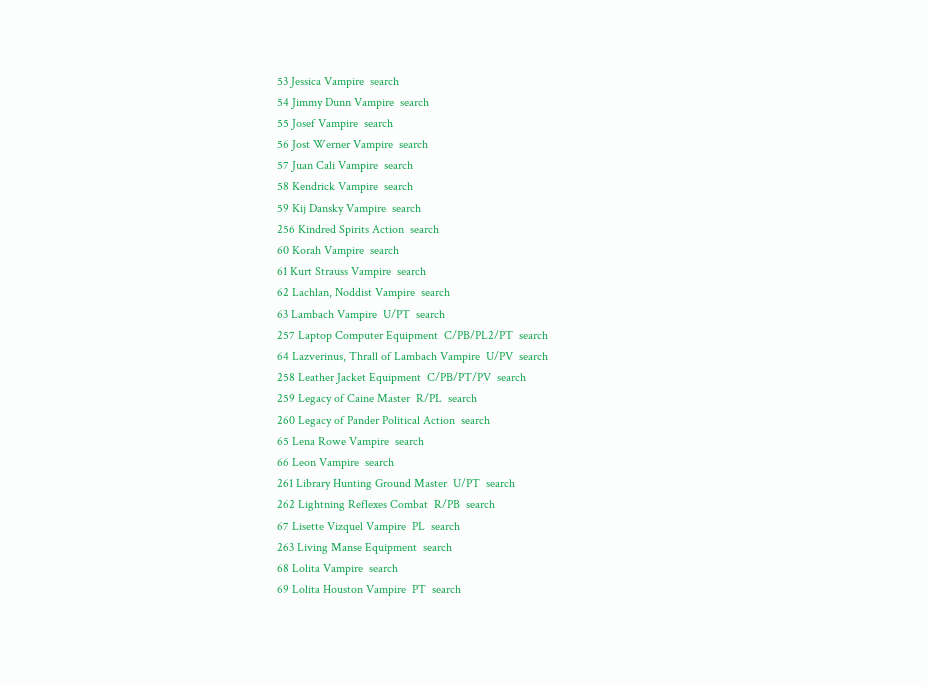53 Jessica Vampire  search
54 Jimmy Dunn Vampire  search
55 Josef Vampire  search
56 Jost Werner Vampire  search
57 Juan Cali Vampire  search
58 Kendrick Vampire  search
59 Kij Dansky Vampire  search
256 Kindred Spirits Action  search
60 Korah Vampire  search
61 Kurt Strauss Vampire  search
62 Lachlan, Noddist Vampire  search
63 Lambach Vampire  U/PT  search
257 Laptop Computer Equipment  C/PB/PL2/PT  search
64 Lazverinus, Thrall of Lambach Vampire  U/PV  search
258 Leather Jacket Equipment  C/PB/PT/PV  search
259 Legacy of Caine Master  R/PL  search
260 Legacy of Pander Political Action  search
65 Lena Rowe Vampire  search
66 Leon Vampire  search
261 Library Hunting Ground Master  U/PT  search
262 Lightning Reflexes Combat  R/PB  search
67 Lisette Vizquel Vampire  PL  search
263 Living Manse Equipment  search
68 Lolita Vampire  search
69 Lolita Houston Vampire  PT  search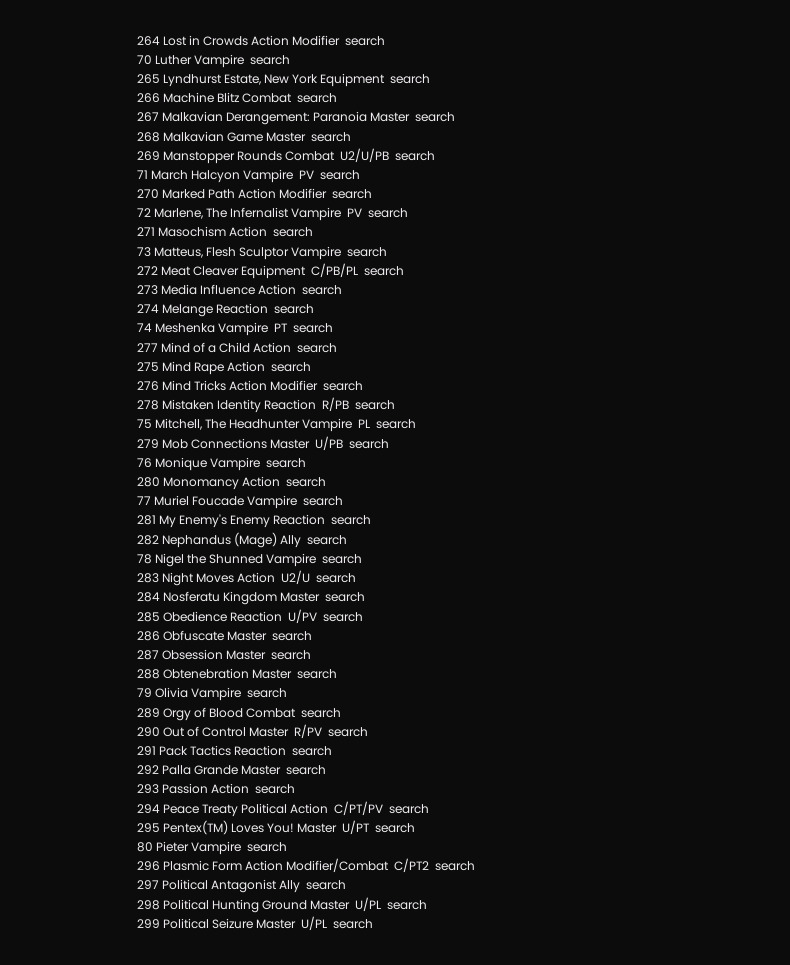264 Lost in Crowds Action Modifier  search
70 Luther Vampire  search
265 Lyndhurst Estate, New York Equipment  search
266 Machine Blitz Combat  search
267 Malkavian Derangement: Paranoia Master  search
268 Malkavian Game Master  search
269 Manstopper Rounds Combat  U2/U/PB  search
71 March Halcyon Vampire  PV  search
270 Marked Path Action Modifier  search
72 Marlene, The Infernalist Vampire  PV  search
271 Masochism Action  search
73 Matteus, Flesh Sculptor Vampire  search
272 Meat Cleaver Equipment  C/PB/PL  search
273 Media Influence Action  search
274 Melange Reaction  search
74 Meshenka Vampire  PT  search
277 Mind of a Child Action  search
275 Mind Rape Action  search
276 Mind Tricks Action Modifier  search
278 Mistaken Identity Reaction  R/PB  search
75 Mitchell, The Headhunter Vampire  PL  search
279 Mob Connections Master  U/PB  search
76 Monique Vampire  search
280 Monomancy Action  search
77 Muriel Foucade Vampire  search
281 My Enemy's Enemy Reaction  search
282 Nephandus (Mage) Ally  search
78 Nigel the Shunned Vampire  search
283 Night Moves Action  U2/U  search
284 Nosferatu Kingdom Master  search
285 Obedience Reaction  U/PV  search
286 Obfuscate Master  search
287 Obsession Master  search
288 Obtenebration Master  search
79 Olivia Vampire  search
289 Orgy of Blood Combat  search
290 Out of Control Master  R/PV  search
291 Pack Tactics Reaction  search
292 Palla Grande Master  search
293 Passion Action  search
294 Peace Treaty Political Action  C/PT/PV  search
295 Pentex(TM) Loves You! Master  U/PT  search
80 Pieter Vampire  search
296 Plasmic Form Action Modifier/Combat  C/PT2  search
297 Political Antagonist Ally  search
298 Political Hunting Ground Master  U/PL  search
299 Political Seizure Master  U/PL  search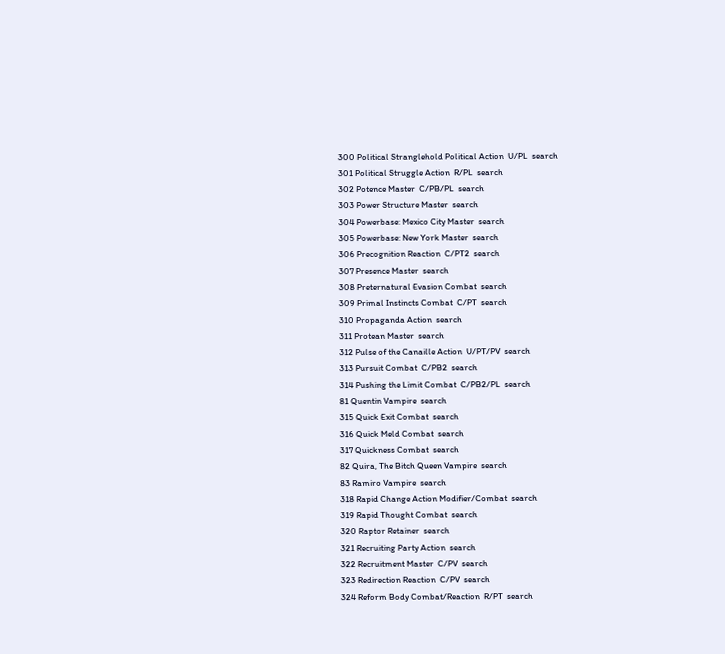300 Political Stranglehold Political Action  U/PL  search
301 Political Struggle Action  R/PL  search
302 Potence Master  C/PB/PL  search
303 Power Structure Master  search
304 Powerbase: Mexico City Master  search
305 Powerbase: New York Master  search
306 Precognition Reaction  C/PT2  search
307 Presence Master  search
308 Preternatural Evasion Combat  search
309 Primal Instincts Combat  C/PT  search
310 Propaganda Action  search
311 Protean Master  search
312 Pulse of the Canaille Action  U/PT/PV  search
313 Pursuit Combat  C/PB2  search
314 Pushing the Limit Combat  C/PB2/PL  search
81 Quentin Vampire  search
315 Quick Exit Combat  search
316 Quick Meld Combat  search
317 Quickness Combat  search
82 Quira, The Bitch Queen Vampire  search
83 Ramiro Vampire  search
318 Rapid Change Action Modifier/Combat  search
319 Rapid Thought Combat  search
320 Raptor Retainer  search
321 Recruiting Party Action  search
322 Recruitment Master  C/PV  search
323 Redirection Reaction  C/PV  search
324 Reform Body Combat/Reaction  R/PT  search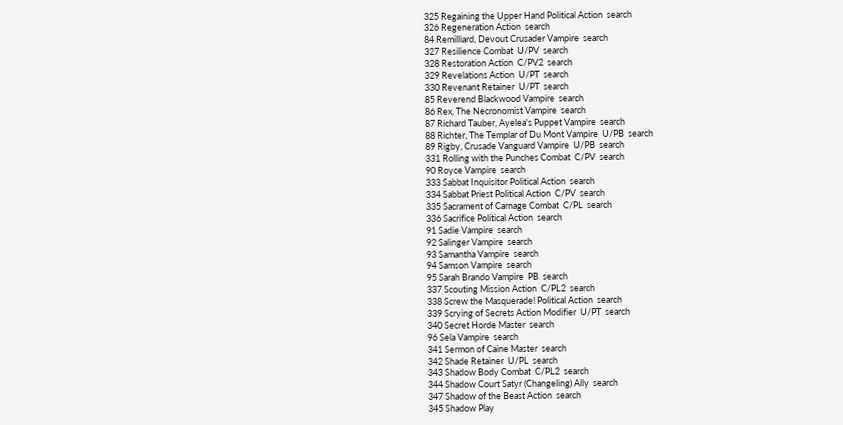325 Regaining the Upper Hand Political Action  search
326 Regeneration Action  search
84 Remilliard, Devout Crusader Vampire  search
327 Resilience Combat  U/PV  search
328 Restoration Action  C/PV2  search
329 Revelations Action  U/PT  search
330 Revenant Retainer  U/PT  search
85 Reverend Blackwood Vampire  search
86 Rex, The Necronomist Vampire  search
87 Richard Tauber, Ayelea's Puppet Vampire  search
88 Richter, The Templar of Du Mont Vampire  U/PB  search
89 Rigby, Crusade Vanguard Vampire  U/PB  search
331 Rolling with the Punches Combat  C/PV  search
90 Royce Vampire  search
333 Sabbat Inquisitor Political Action  search
334 Sabbat Priest Political Action  C/PV  search
335 Sacrament of Carnage Combat  C/PL  search
336 Sacrifice Political Action  search
91 Sadie Vampire  search
92 Salinger Vampire  search
93 Samantha Vampire  search
94 Samson Vampire  search
95 Sarah Brando Vampire  PB  search
337 Scouting Mission Action  C/PL2  search
338 Screw the Masquerade! Political Action  search
339 Scrying of Secrets Action Modifier  U/PT  search
340 Secret Horde Master  search
96 Sela Vampire  search
341 Sermon of Caine Master  search
342 Shade Retainer  U/PL  search
343 Shadow Body Combat  C/PL2  search
344 Shadow Court Satyr (Changeling) Ally  search
347 Shadow of the Beast Action  search
345 Shadow Play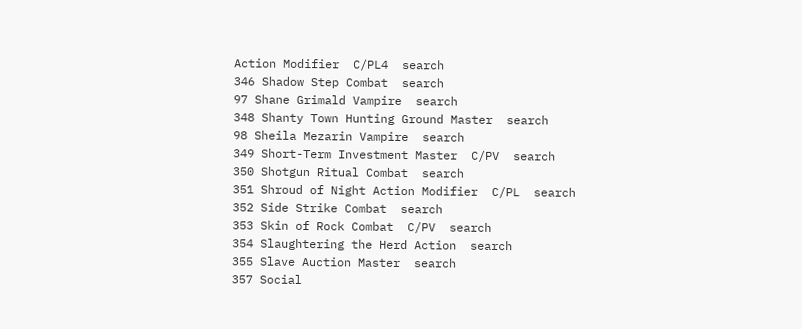Action Modifier  C/PL4  search
346 Shadow Step Combat  search
97 Shane Grimald Vampire  search
348 Shanty Town Hunting Ground Master  search
98 Sheila Mezarin Vampire  search
349 Short-Term Investment Master  C/PV  search
350 Shotgun Ritual Combat  search
351 Shroud of Night Action Modifier  C/PL  search
352 Side Strike Combat  search
353 Skin of Rock Combat  C/PV  search
354 Slaughtering the Herd Action  search
355 Slave Auction Master  search
357 Social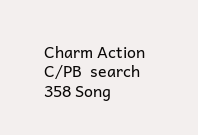Charm Action  C/PB  search
358 Song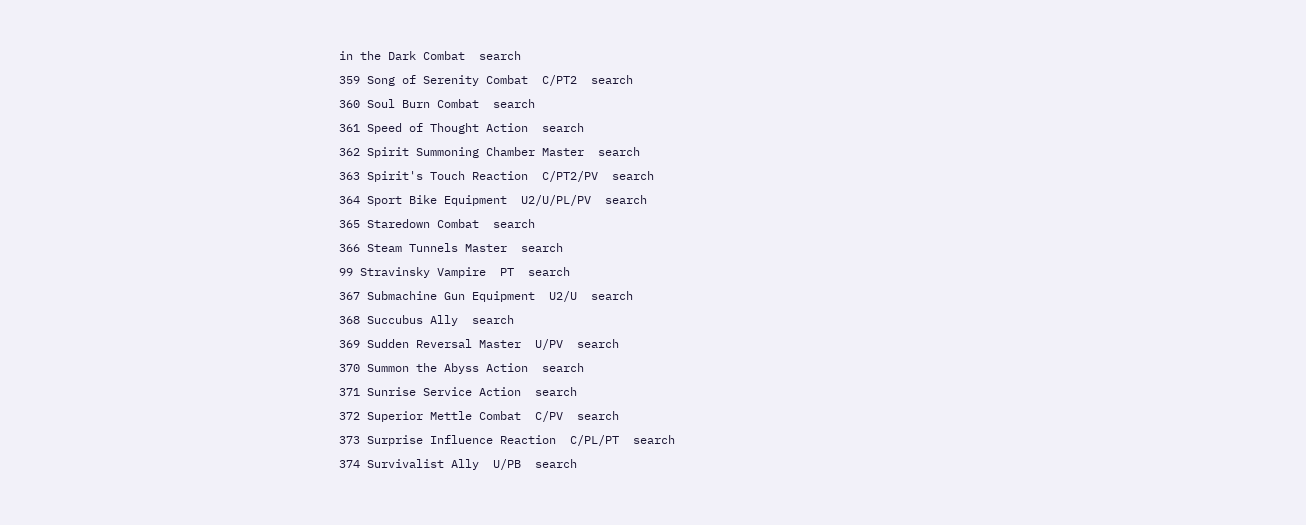in the Dark Combat  search
359 Song of Serenity Combat  C/PT2  search
360 Soul Burn Combat  search
361 Speed of Thought Action  search
362 Spirit Summoning Chamber Master  search
363 Spirit's Touch Reaction  C/PT2/PV  search
364 Sport Bike Equipment  U2/U/PL/PV  search
365 Staredown Combat  search
366 Steam Tunnels Master  search
99 Stravinsky Vampire  PT  search
367 Submachine Gun Equipment  U2/U  search
368 Succubus Ally  search
369 Sudden Reversal Master  U/PV  search
370 Summon the Abyss Action  search
371 Sunrise Service Action  search
372 Superior Mettle Combat  C/PV  search
373 Surprise Influence Reaction  C/PL/PT  search
374 Survivalist Ally  U/PB  search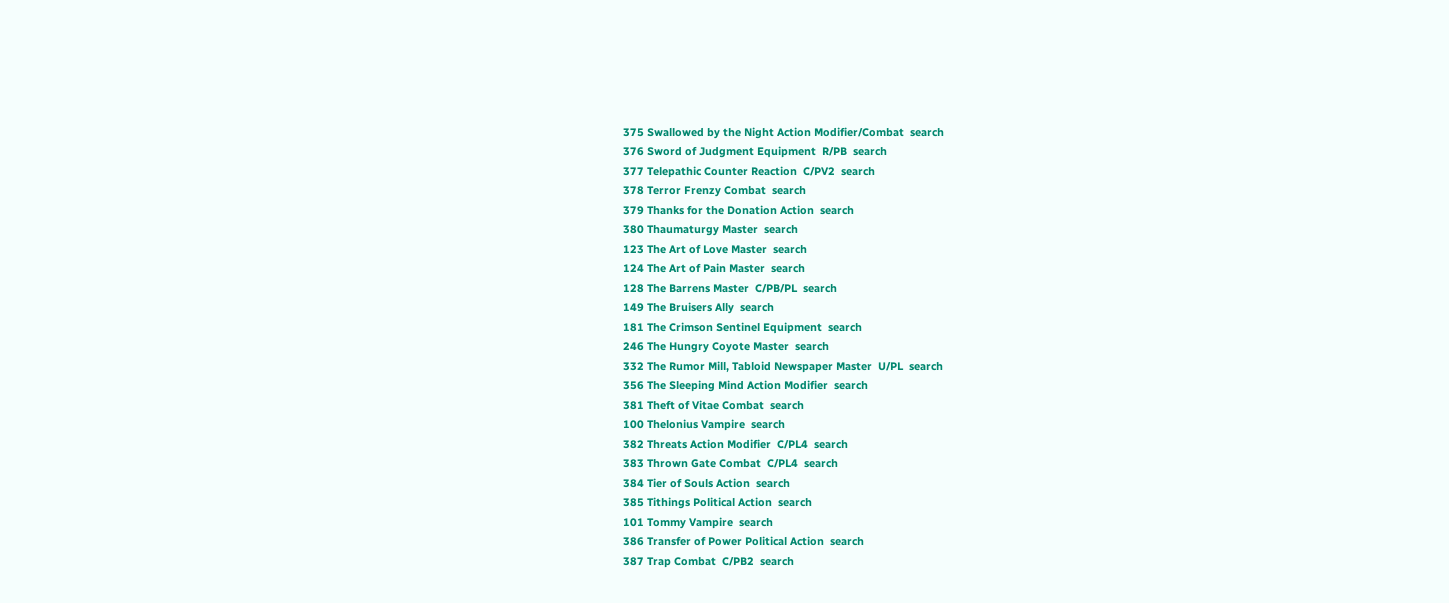375 Swallowed by the Night Action Modifier/Combat  search
376 Sword of Judgment Equipment  R/PB  search
377 Telepathic Counter Reaction  C/PV2  search
378 Terror Frenzy Combat  search
379 Thanks for the Donation Action  search
380 Thaumaturgy Master  search
123 The Art of Love Master  search
124 The Art of Pain Master  search
128 The Barrens Master  C/PB/PL  search
149 The Bruisers Ally  search
181 The Crimson Sentinel Equipment  search
246 The Hungry Coyote Master  search
332 The Rumor Mill, Tabloid Newspaper Master  U/PL  search
356 The Sleeping Mind Action Modifier  search
381 Theft of Vitae Combat  search
100 Thelonius Vampire  search
382 Threats Action Modifier  C/PL4  search
383 Thrown Gate Combat  C/PL4  search
384 Tier of Souls Action  search
385 Tithings Political Action  search
101 Tommy Vampire  search
386 Transfer of Power Political Action  search
387 Trap Combat  C/PB2  search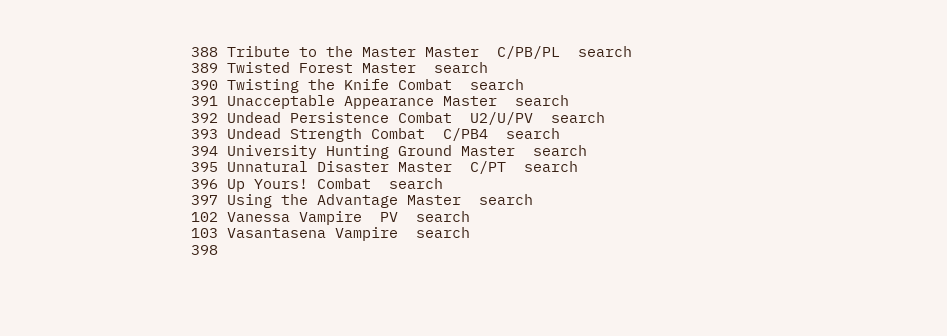388 Tribute to the Master Master  C/PB/PL  search
389 Twisted Forest Master  search
390 Twisting the Knife Combat  search
391 Unacceptable Appearance Master  search
392 Undead Persistence Combat  U2/U/PV  search
393 Undead Strength Combat  C/PB4  search
394 University Hunting Ground Master  search
395 Unnatural Disaster Master  C/PT  search
396 Up Yours! Combat  search
397 Using the Advantage Master  search
102 Vanessa Vampire  PV  search
103 Vasantasena Vampire  search
398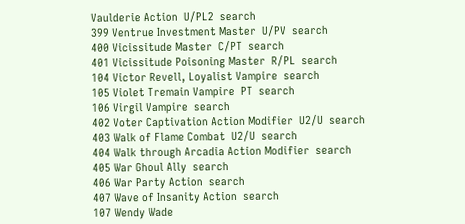Vaulderie Action  U/PL2  search
399 Ventrue Investment Master  U/PV  search
400 Vicissitude Master  C/PT  search
401 Vicissitude Poisoning Master  R/PL  search
104 Victor Revell, Loyalist Vampire  search
105 Violet Tremain Vampire  PT  search
106 Virgil Vampire  search
402 Voter Captivation Action Modifier  U2/U  search
403 Walk of Flame Combat  U2/U  search
404 Walk through Arcadia Action Modifier  search
405 War Ghoul Ally  search
406 War Party Action  search
407 Wave of Insanity Action  search
107 Wendy Wade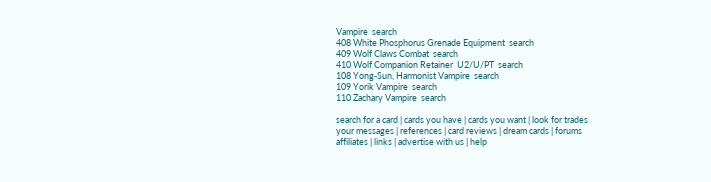Vampire  search
408 White Phosphorus Grenade Equipment  search
409 Wolf Claws Combat  search
410 Wolf Companion Retainer  U2/U/PT  search
108 Yong-Sun, Harmonist Vampire  search
109 Yorik Vampire  search
110 Zachary Vampire  search

search for a card | cards you have | cards you want | look for trades
your messages | references | card reviews | dream cards | forums
affiliates | links | advertise with us | help